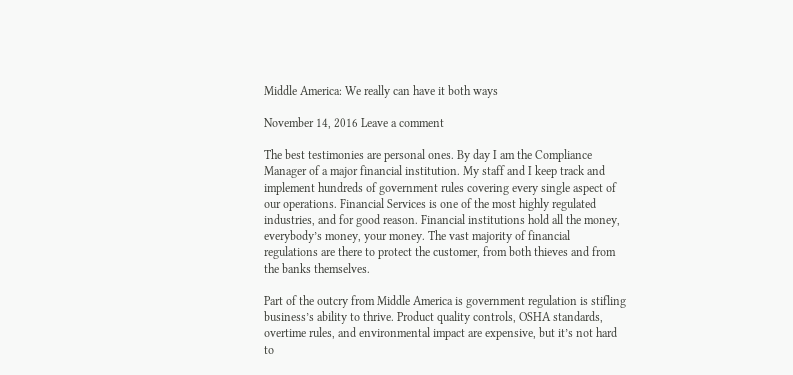Middle America: We really can have it both ways

November 14, 2016 Leave a comment

The best testimonies are personal ones. By day I am the Compliance Manager of a major financial institution. My staff and I keep track and implement hundreds of government rules covering every single aspect of our operations. Financial Services is one of the most highly regulated industries, and for good reason. Financial institutions hold all the money, everybody’s money, your money. The vast majority of financial regulations are there to protect the customer, from both thieves and from the banks themselves.

Part of the outcry from Middle America is government regulation is stifling business’s ability to thrive. Product quality controls, OSHA standards, overtime rules, and environmental impact are expensive, but it’s not hard to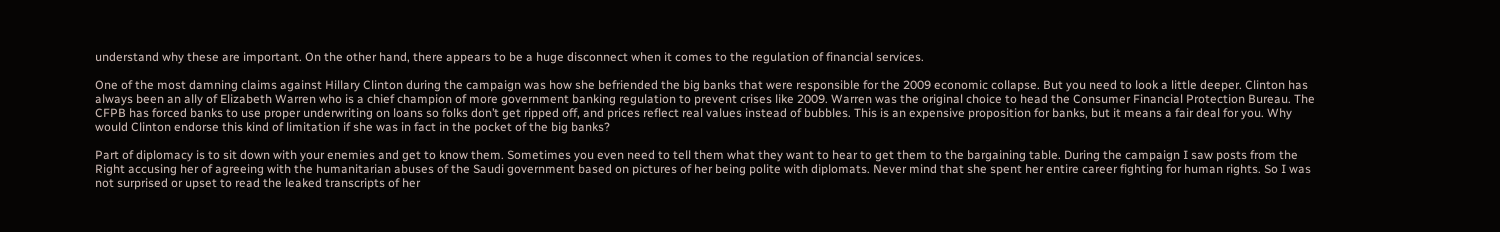understand why these are important. On the other hand, there appears to be a huge disconnect when it comes to the regulation of financial services.

One of the most damning claims against Hillary Clinton during the campaign was how she befriended the big banks that were responsible for the 2009 economic collapse. But you need to look a little deeper. Clinton has always been an ally of Elizabeth Warren who is a chief champion of more government banking regulation to prevent crises like 2009. Warren was the original choice to head the Consumer Financial Protection Bureau. The CFPB has forced banks to use proper underwriting on loans so folks don’t get ripped off, and prices reflect real values instead of bubbles. This is an expensive proposition for banks, but it means a fair deal for you. Why would Clinton endorse this kind of limitation if she was in fact in the pocket of the big banks?

Part of diplomacy is to sit down with your enemies and get to know them. Sometimes you even need to tell them what they want to hear to get them to the bargaining table. During the campaign I saw posts from the Right accusing her of agreeing with the humanitarian abuses of the Saudi government based on pictures of her being polite with diplomats. Never mind that she spent her entire career fighting for human rights. So I was not surprised or upset to read the leaked transcripts of her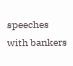speeches with bankers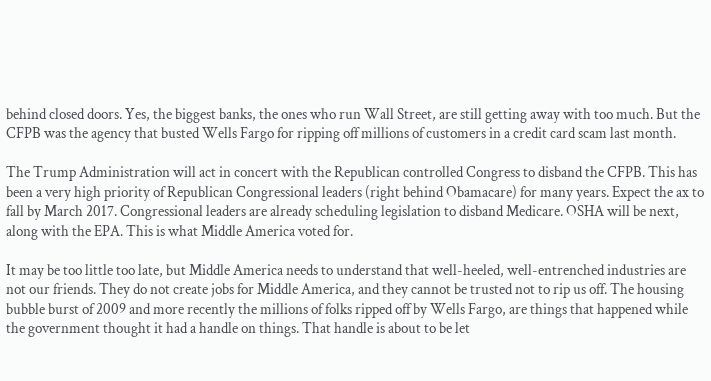behind closed doors. Yes, the biggest banks, the ones who run Wall Street, are still getting away with too much. But the CFPB was the agency that busted Wells Fargo for ripping off millions of customers in a credit card scam last month.

The Trump Administration will act in concert with the Republican controlled Congress to disband the CFPB. This has been a very high priority of Republican Congressional leaders (right behind Obamacare) for many years. Expect the ax to fall by March 2017. Congressional leaders are already scheduling legislation to disband Medicare. OSHA will be next, along with the EPA. This is what Middle America voted for.

It may be too little too late, but Middle America needs to understand that well-heeled, well-entrenched industries are not our friends. They do not create jobs for Middle America, and they cannot be trusted not to rip us off. The housing bubble burst of 2009 and more recently the millions of folks ripped off by Wells Fargo, are things that happened while the government thought it had a handle on things. That handle is about to be let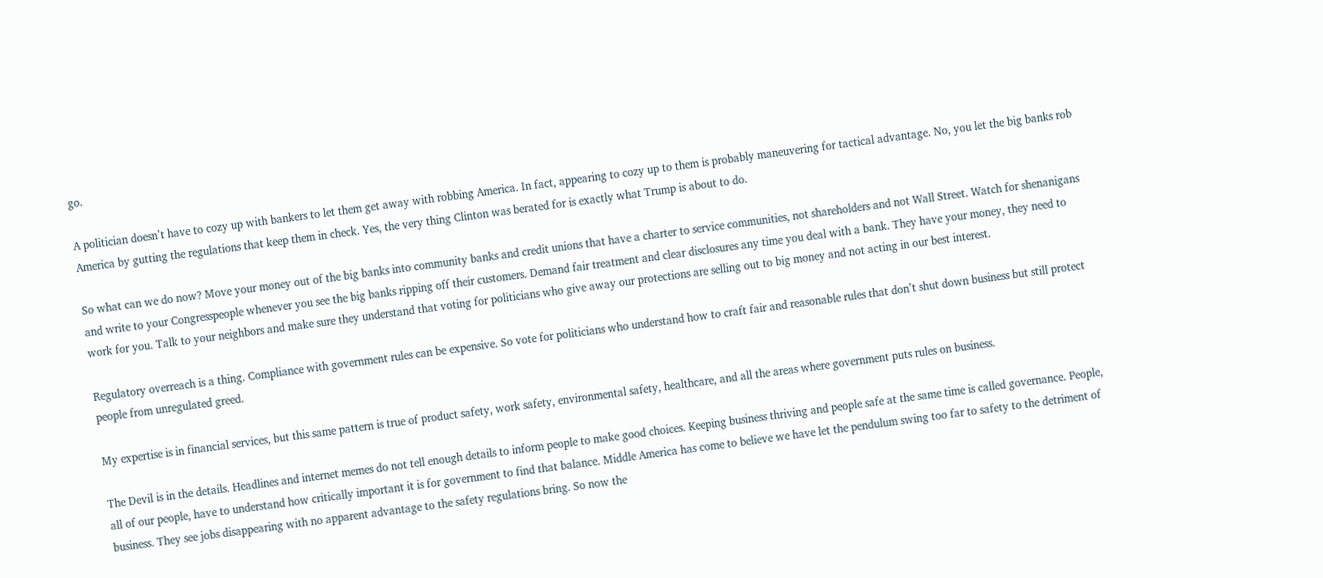go.

A politician doesn’t have to cozy up with bankers to let them get away with robbing America. In fact, appearing to cozy up to them is probably maneuvering for tactical advantage. No, you let the big banks rob America by gutting the regulations that keep them in check. Yes, the very thing Clinton was berated for is exactly what Trump is about to do.

So what can we do now? Move your money out of the big banks into community banks and credit unions that have a charter to service communities, not shareholders and not Wall Street. Watch for shenanigans and write to your Congresspeople whenever you see the big banks ripping off their customers. Demand fair treatment and clear disclosures any time you deal with a bank. They have your money, they need to work for you. Talk to your neighbors and make sure they understand that voting for politicians who give away our protections are selling out to big money and not acting in our best interest.

Regulatory overreach is a thing. Compliance with government rules can be expensive. So vote for politicians who understand how to craft fair and reasonable rules that don’t shut down business but still protect people from unregulated greed.

My expertise is in financial services, but this same pattern is true of product safety, work safety, environmental safety, healthcare, and all the areas where government puts rules on business.

The Devil is in the details. Headlines and internet memes do not tell enough details to inform people to make good choices. Keeping business thriving and people safe at the same time is called governance. People, all of our people, have to understand how critically important it is for government to find that balance. Middle America has come to believe we have let the pendulum swing too far to safety to the detriment of business. They see jobs disappearing with no apparent advantage to the safety regulations bring. So now the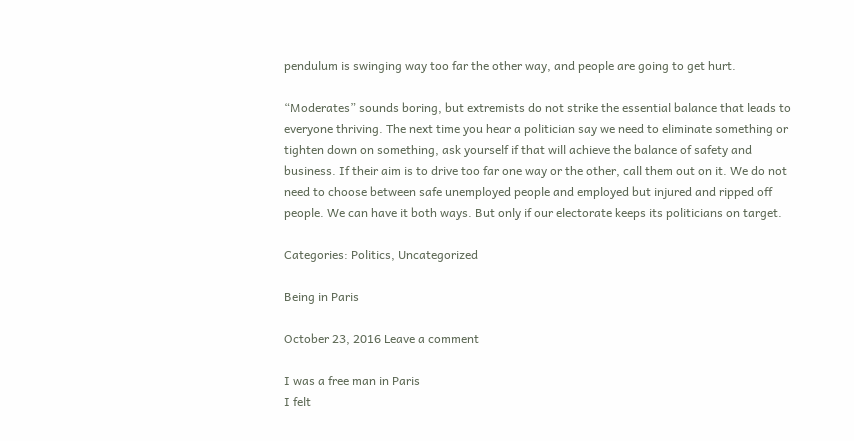pendulum is swinging way too far the other way, and people are going to get hurt.

“Moderates” sounds boring, but extremists do not strike the essential balance that leads to everyone thriving. The next time you hear a politician say we need to eliminate something or tighten down on something, ask yourself if that will achieve the balance of safety and business. If their aim is to drive too far one way or the other, call them out on it. We do not need to choose between safe unemployed people and employed but injured and ripped off people. We can have it both ways. But only if our electorate keeps its politicians on target.

Categories: Politics, Uncategorized

Being in Paris

October 23, 2016 Leave a comment

I was a free man in Paris
I felt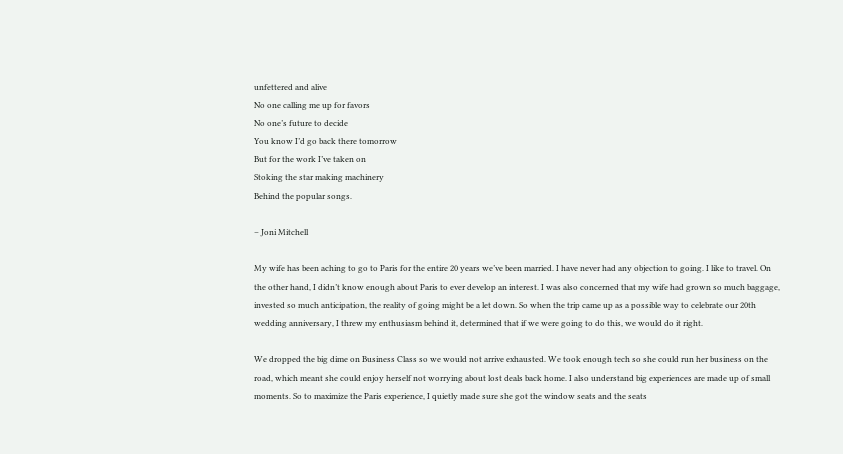unfettered and alive
No one calling me up for favors
No one’s future to decide
You know I’d go back there tomorrow
But for the work I’ve taken on
Stoking the star making machinery
Behind the popular songs.

– Joni Mitchell

My wife has been aching to go to Paris for the entire 20 years we’ve been married. I have never had any objection to going. I like to travel. On the other hand, I didn’t know enough about Paris to ever develop an interest. I was also concerned that my wife had grown so much baggage, invested so much anticipation, the reality of going might be a let down. So when the trip came up as a possible way to celebrate our 20th wedding anniversary, I threw my enthusiasm behind it, determined that if we were going to do this, we would do it right.

We dropped the big dime on Business Class so we would not arrive exhausted. We took enough tech so she could run her business on the road, which meant she could enjoy herself not worrying about lost deals back home. I also understand big experiences are made up of small moments. So to maximize the Paris experience, I quietly made sure she got the window seats and the seats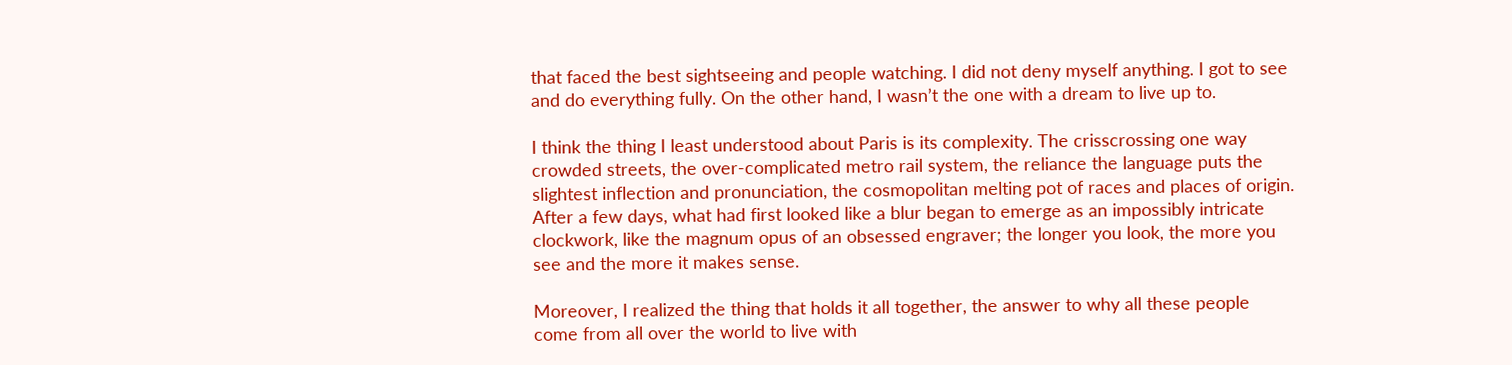that faced the best sightseeing and people watching. I did not deny myself anything. I got to see and do everything fully. On the other hand, I wasn’t the one with a dream to live up to.

I think the thing I least understood about Paris is its complexity. The crisscrossing one way crowded streets, the over-complicated metro rail system, the reliance the language puts the slightest inflection and pronunciation, the cosmopolitan melting pot of races and places of origin. After a few days, what had first looked like a blur began to emerge as an impossibly intricate clockwork, like the magnum opus of an obsessed engraver; the longer you look, the more you see and the more it makes sense.

Moreover, I realized the thing that holds it all together, the answer to why all these people come from all over the world to live with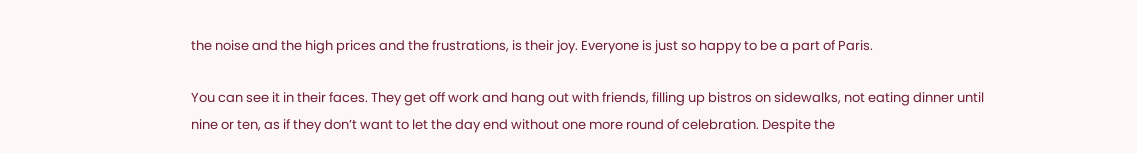the noise and the high prices and the frustrations, is their joy. Everyone is just so happy to be a part of Paris.

You can see it in their faces. They get off work and hang out with friends, filling up bistros on sidewalks, not eating dinner until nine or ten, as if they don’t want to let the day end without one more round of celebration. Despite the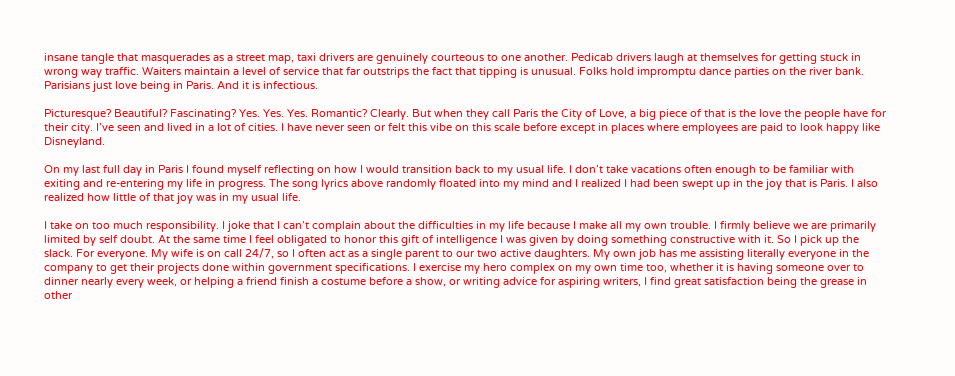insane tangle that masquerades as a street map, taxi drivers are genuinely courteous to one another. Pedicab drivers laugh at themselves for getting stuck in wrong way traffic. Waiters maintain a level of service that far outstrips the fact that tipping is unusual. Folks hold impromptu dance parties on the river bank. Parisians just love being in Paris. And it is infectious.

Picturesque? Beautiful? Fascinating? Yes. Yes. Yes. Romantic? Clearly. But when they call Paris the City of Love, a big piece of that is the love the people have for their city. I’ve seen and lived in a lot of cities. I have never seen or felt this vibe on this scale before except in places where employees are paid to look happy like Disneyland.

On my last full day in Paris I found myself reflecting on how I would transition back to my usual life. I don’t take vacations often enough to be familiar with exiting and re-entering my life in progress. The song lyrics above randomly floated into my mind and I realized I had been swept up in the joy that is Paris. I also realized how little of that joy was in my usual life.

I take on too much responsibility. I joke that I can’t complain about the difficulties in my life because I make all my own trouble. I firmly believe we are primarily limited by self doubt. At the same time I feel obligated to honor this gift of intelligence I was given by doing something constructive with it. So I pick up the slack. For everyone. My wife is on call 24/7, so I often act as a single parent to our two active daughters. My own job has me assisting literally everyone in the company to get their projects done within government specifications. I exercise my hero complex on my own time too, whether it is having someone over to dinner nearly every week, or helping a friend finish a costume before a show, or writing advice for aspiring writers, I find great satisfaction being the grease in other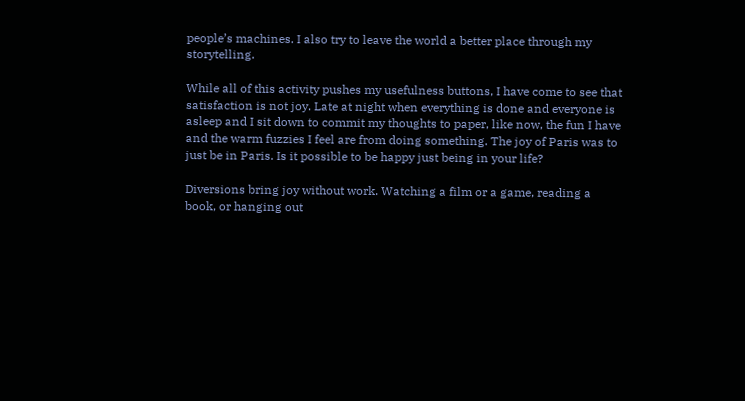people’s machines. I also try to leave the world a better place through my storytelling.

While all of this activity pushes my usefulness buttons, I have come to see that satisfaction is not joy. Late at night when everything is done and everyone is asleep and I sit down to commit my thoughts to paper, like now, the fun I have and the warm fuzzies I feel are from doing something. The joy of Paris was to just be in Paris. Is it possible to be happy just being in your life?

Diversions bring joy without work. Watching a film or a game, reading a book, or hanging out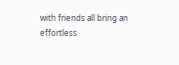with friends all bring an effortless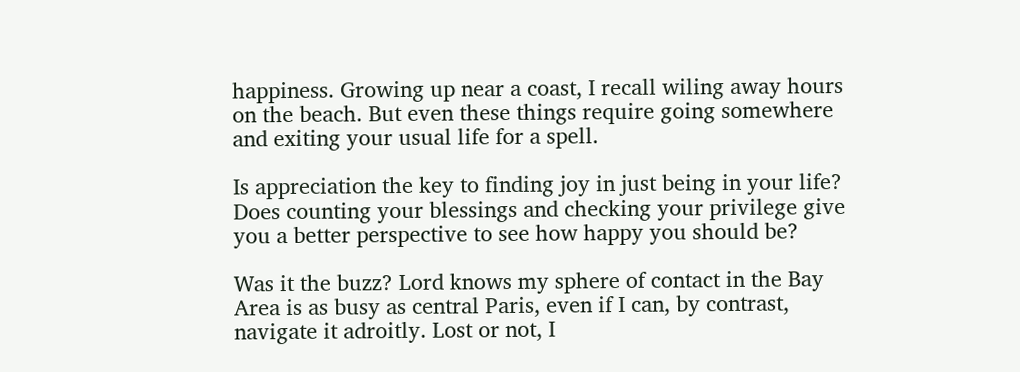happiness. Growing up near a coast, I recall wiling away hours on the beach. But even these things require going somewhere and exiting your usual life for a spell.

Is appreciation the key to finding joy in just being in your life? Does counting your blessings and checking your privilege give you a better perspective to see how happy you should be?

Was it the buzz? Lord knows my sphere of contact in the Bay Area is as busy as central Paris, even if I can, by contrast, navigate it adroitly. Lost or not, I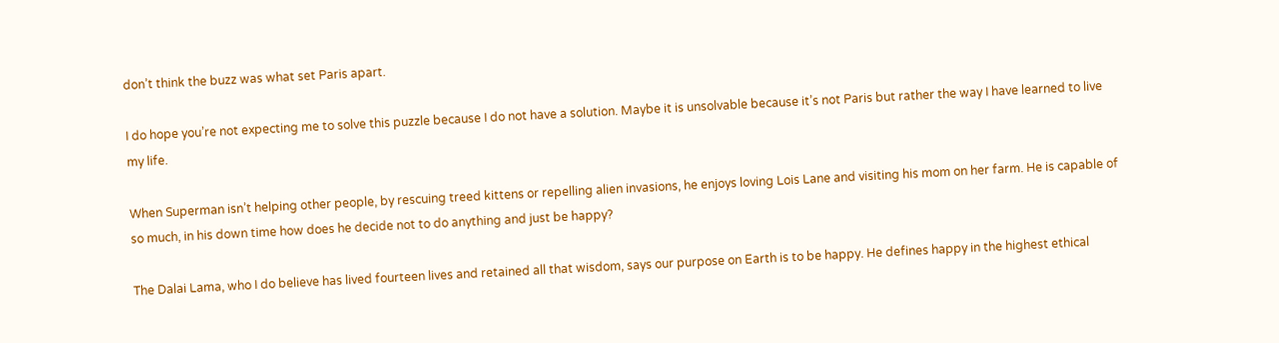don’t think the buzz was what set Paris apart.

I do hope you’re not expecting me to solve this puzzle because I do not have a solution. Maybe it is unsolvable because it’s not Paris but rather the way I have learned to live my life.

When Superman isn’t helping other people, by rescuing treed kittens or repelling alien invasions, he enjoys loving Lois Lane and visiting his mom on her farm. He is capable of so much, in his down time how does he decide not to do anything and just be happy?

The Dalai Lama, who I do believe has lived fourteen lives and retained all that wisdom, says our purpose on Earth is to be happy. He defines happy in the highest ethical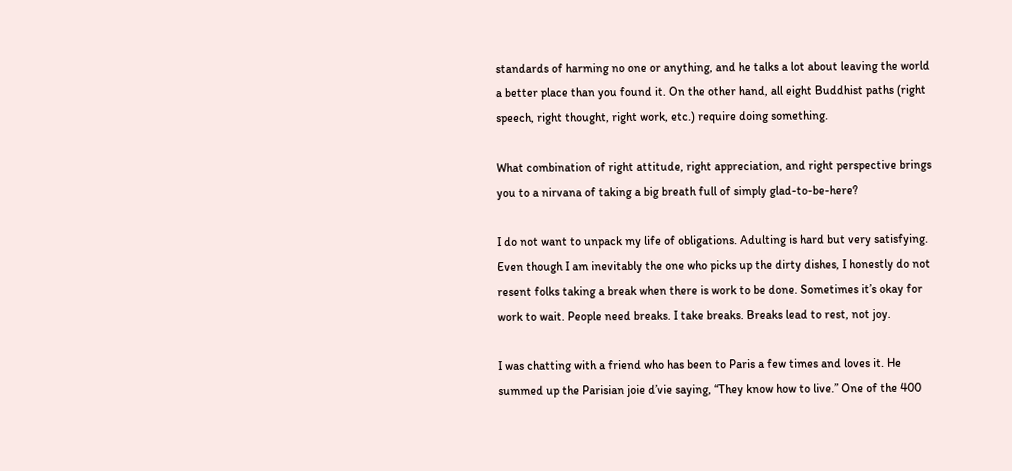standards of harming no one or anything, and he talks a lot about leaving the world a better place than you found it. On the other hand, all eight Buddhist paths (right speech, right thought, right work, etc.) require doing something.

What combination of right attitude, right appreciation, and right perspective brings you to a nirvana of taking a big breath full of simply glad-to-be-here?

I do not want to unpack my life of obligations. Adulting is hard but very satisfying. Even though I am inevitably the one who picks up the dirty dishes, I honestly do not resent folks taking a break when there is work to be done. Sometimes it’s okay for work to wait. People need breaks. I take breaks. Breaks lead to rest, not joy.

I was chatting with a friend who has been to Paris a few times and loves it. He summed up the Parisian joie d’vie saying, “They know how to live.” One of the 400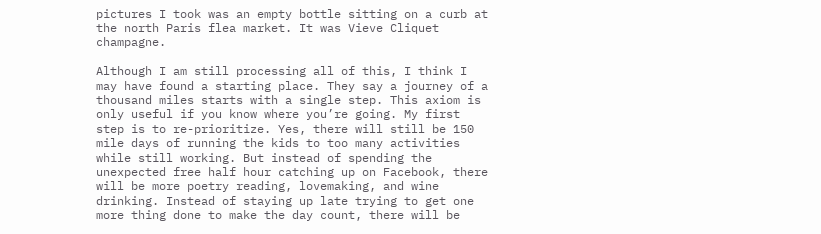pictures I took was an empty bottle sitting on a curb at the north Paris flea market. It was Vieve Cliquet champagne.

Although I am still processing all of this, I think I may have found a starting place. They say a journey of a thousand miles starts with a single step. This axiom is only useful if you know where you’re going. My first step is to re-prioritize. Yes, there will still be 150 mile days of running the kids to too many activities while still working. But instead of spending the unexpected free half hour catching up on Facebook, there will be more poetry reading, lovemaking, and wine drinking. Instead of staying up late trying to get one more thing done to make the day count, there will be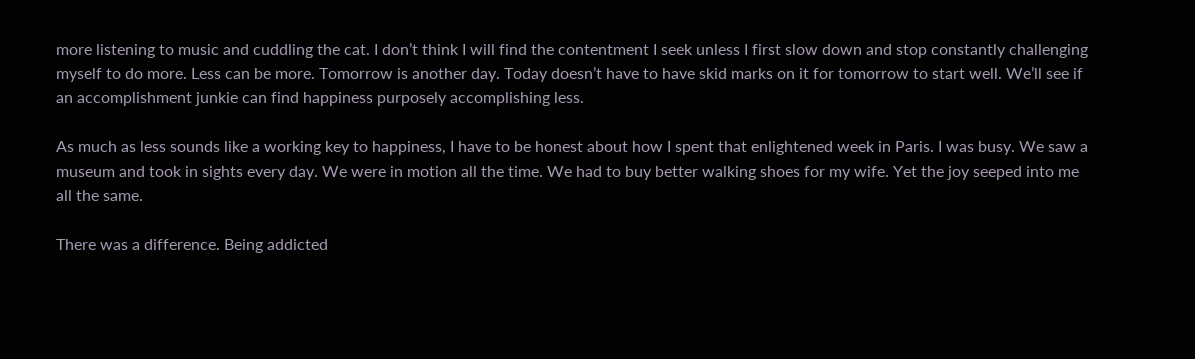more listening to music and cuddling the cat. I don’t think I will find the contentment I seek unless I first slow down and stop constantly challenging myself to do more. Less can be more. Tomorrow is another day. Today doesn’t have to have skid marks on it for tomorrow to start well. We’ll see if an accomplishment junkie can find happiness purposely accomplishing less.

As much as less sounds like a working key to happiness, I have to be honest about how I spent that enlightened week in Paris. I was busy. We saw a museum and took in sights every day. We were in motion all the time. We had to buy better walking shoes for my wife. Yet the joy seeped into me all the same.

There was a difference. Being addicted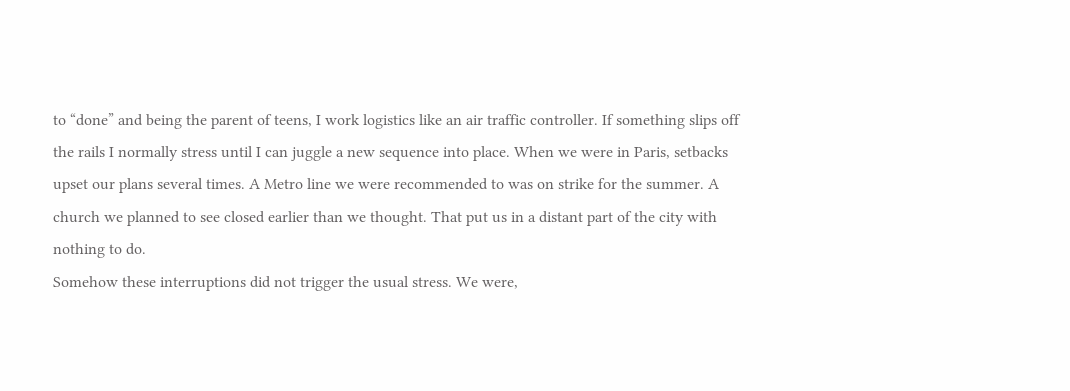to “done” and being the parent of teens, I work logistics like an air traffic controller. If something slips off the rails I normally stress until I can juggle a new sequence into place. When we were in Paris, setbacks upset our plans several times. A Metro line we were recommended to was on strike for the summer. A church we planned to see closed earlier than we thought. That put us in a distant part of the city with nothing to do.
Somehow these interruptions did not trigger the usual stress. We were,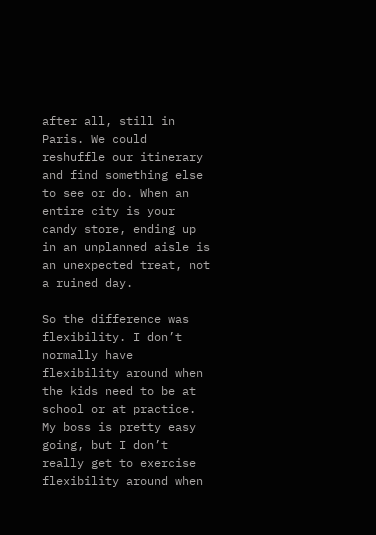after all, still in Paris. We could reshuffle our itinerary and find something else to see or do. When an entire city is your candy store, ending up in an unplanned aisle is an unexpected treat, not a ruined day.

So the difference was flexibility. I don’t normally have flexibility around when the kids need to be at school or at practice. My boss is pretty easy going, but I don’t really get to exercise flexibility around when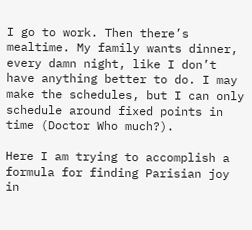I go to work. Then there’s mealtime. My family wants dinner, every damn night, like I don’t have anything better to do. I may make the schedules, but I can only schedule around fixed points in time (Doctor Who much?).

Here I am trying to accomplish a formula for finding Parisian joy in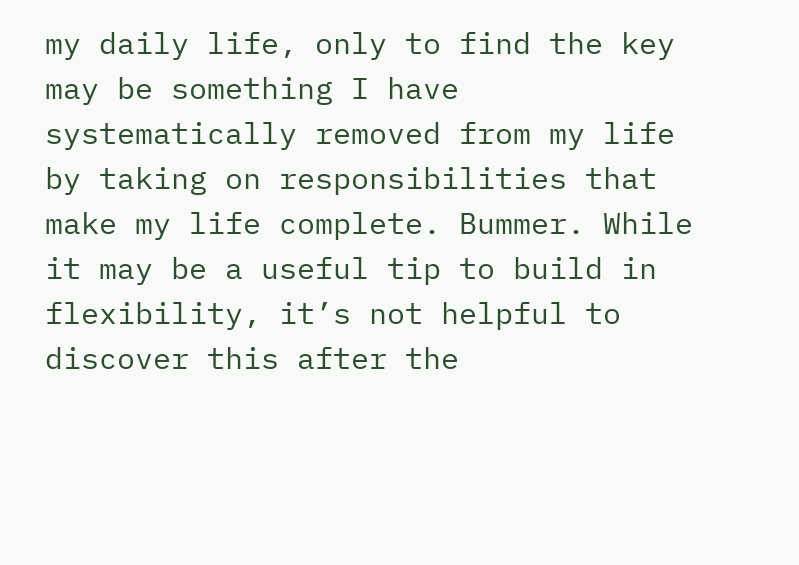my daily life, only to find the key may be something I have systematically removed from my life by taking on responsibilities that make my life complete. Bummer. While it may be a useful tip to build in flexibility, it’s not helpful to discover this after the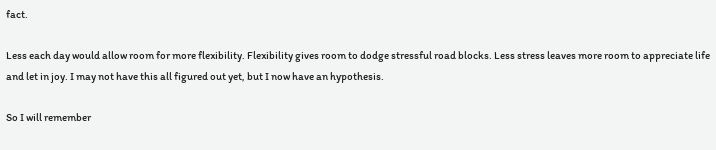fact.

Less each day would allow room for more flexibility. Flexibility gives room to dodge stressful road blocks. Less stress leaves more room to appreciate life and let in joy. I may not have this all figured out yet, but I now have an hypothesis.

So I will remember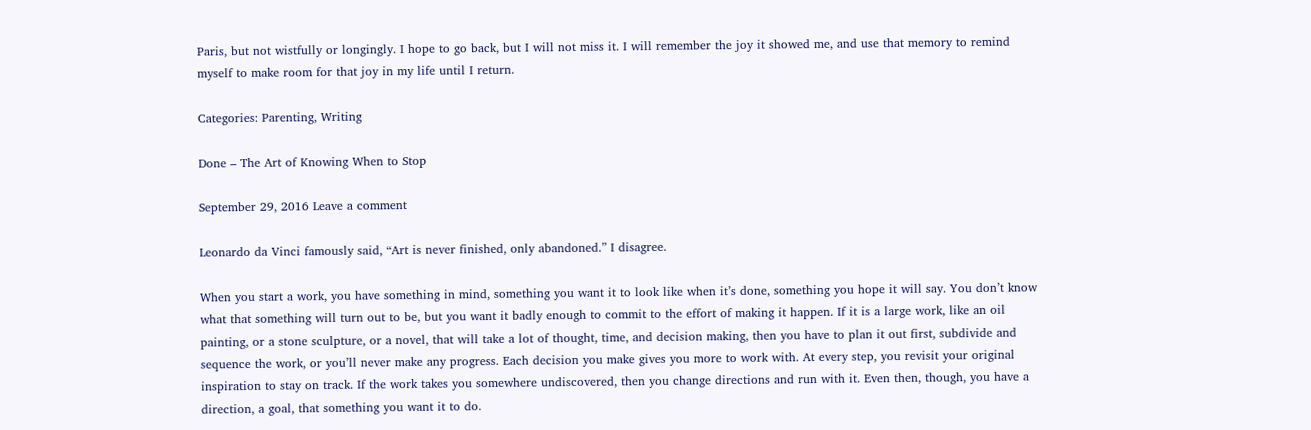Paris, but not wistfully or longingly. I hope to go back, but I will not miss it. I will remember the joy it showed me, and use that memory to remind myself to make room for that joy in my life until I return.

Categories: Parenting, Writing

Done – The Art of Knowing When to Stop

September 29, 2016 Leave a comment

Leonardo da Vinci famously said, “Art is never finished, only abandoned.” I disagree.

When you start a work, you have something in mind, something you want it to look like when it’s done, something you hope it will say. You don’t know what that something will turn out to be, but you want it badly enough to commit to the effort of making it happen. If it is a large work, like an oil painting, or a stone sculpture, or a novel, that will take a lot of thought, time, and decision making, then you have to plan it out first, subdivide and sequence the work, or you’ll never make any progress. Each decision you make gives you more to work with. At every step, you revisit your original inspiration to stay on track. If the work takes you somewhere undiscovered, then you change directions and run with it. Even then, though, you have a direction, a goal, that something you want it to do.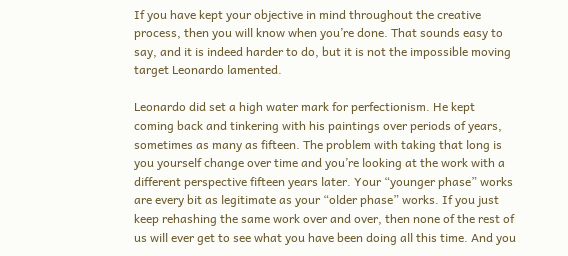If you have kept your objective in mind throughout the creative process, then you will know when you’re done. That sounds easy to say, and it is indeed harder to do, but it is not the impossible moving target Leonardo lamented.

Leonardo did set a high water mark for perfectionism. He kept coming back and tinkering with his paintings over periods of years, sometimes as many as fifteen. The problem with taking that long is you yourself change over time and you’re looking at the work with a different perspective fifteen years later. Your “younger phase” works are every bit as legitimate as your “older phase” works. If you just keep rehashing the same work over and over, then none of the rest of us will ever get to see what you have been doing all this time. And you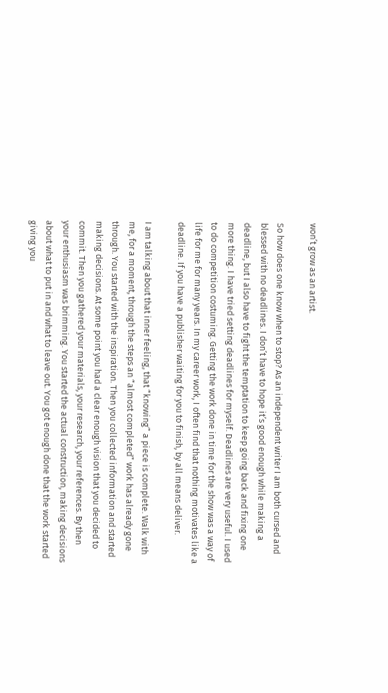won’t grow as an artist.

So how does one know when to stop? As an independent writer I am both cursed and blessed with no deadlines. I don’t have to hope it’s good enough while making a deadline, but I also have to fight the temptation to keep going back and fixing one more thing. I have tried setting deadlines for myself. Deadlines are very useful. I used to do competition costuming. Getting the work done in time for the show was a way of life for me for many years. In my career work, I often find that nothing motivates like a deadline. If you have a publisher waiting for you to finish, by all means deliver.

I am talking about that inner feeling, that “knowing” a piece is complete. Walk with me, for a moment, through the steps an “almost completed” work has already gone through. You started with the inspiration. Then you collected information and started making decisions. At some point you had a clear enough vision that you decided to commit. Then you gathered your materials, your research, your references. By then your enthusiasm was brimming. You started the actual construction, making decisions about what to put in and what to leave out. You got enough done that the work started giving you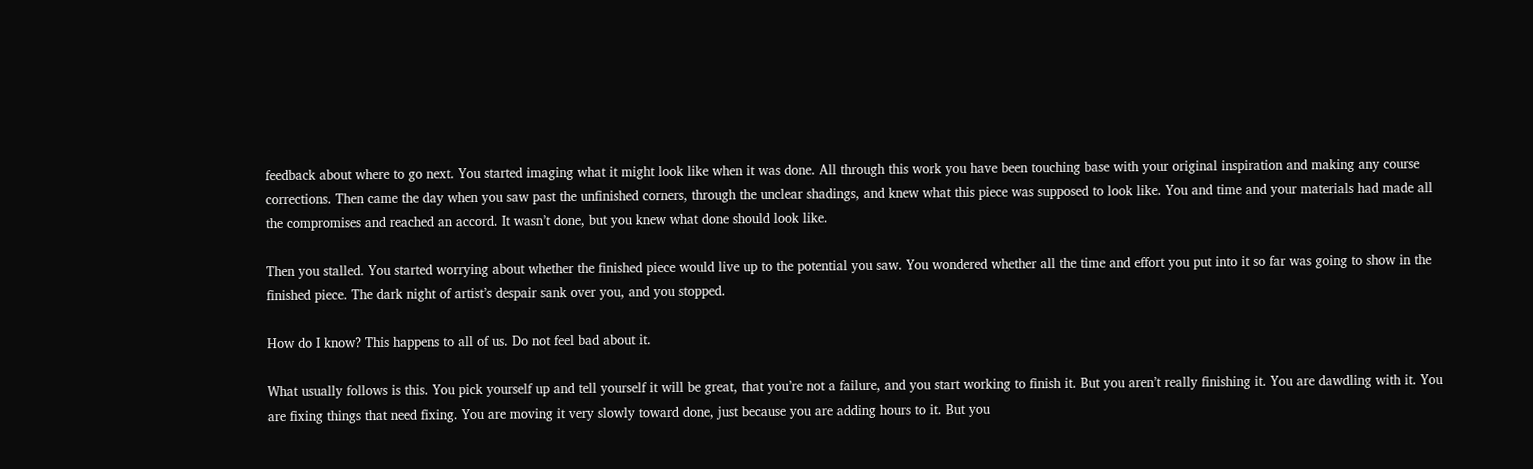feedback about where to go next. You started imaging what it might look like when it was done. All through this work you have been touching base with your original inspiration and making any course corrections. Then came the day when you saw past the unfinished corners, through the unclear shadings, and knew what this piece was supposed to look like. You and time and your materials had made all the compromises and reached an accord. It wasn’t done, but you knew what done should look like.

Then you stalled. You started worrying about whether the finished piece would live up to the potential you saw. You wondered whether all the time and effort you put into it so far was going to show in the finished piece. The dark night of artist’s despair sank over you, and you stopped.

How do I know? This happens to all of us. Do not feel bad about it.

What usually follows is this. You pick yourself up and tell yourself it will be great, that you’re not a failure, and you start working to finish it. But you aren’t really finishing it. You are dawdling with it. You are fixing things that need fixing. You are moving it very slowly toward done, just because you are adding hours to it. But you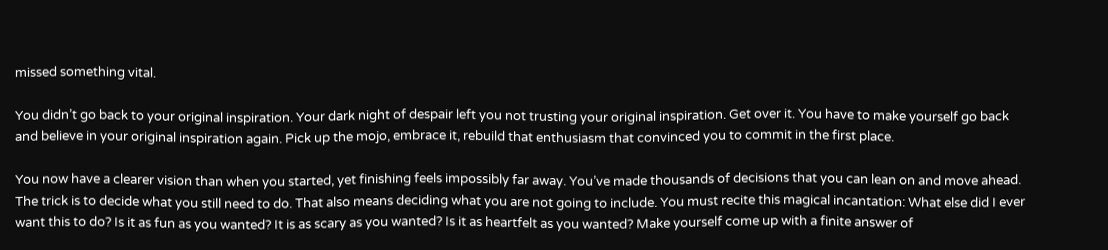missed something vital.

You didn’t go back to your original inspiration. Your dark night of despair left you not trusting your original inspiration. Get over it. You have to make yourself go back and believe in your original inspiration again. Pick up the mojo, embrace it, rebuild that enthusiasm that convinced you to commit in the first place.

You now have a clearer vision than when you started, yet finishing feels impossibly far away. You’ve made thousands of decisions that you can lean on and move ahead. The trick is to decide what you still need to do. That also means deciding what you are not going to include. You must recite this magical incantation: What else did I ever want this to do? Is it as fun as you wanted? It is as scary as you wanted? Is it as heartfelt as you wanted? Make yourself come up with a finite answer of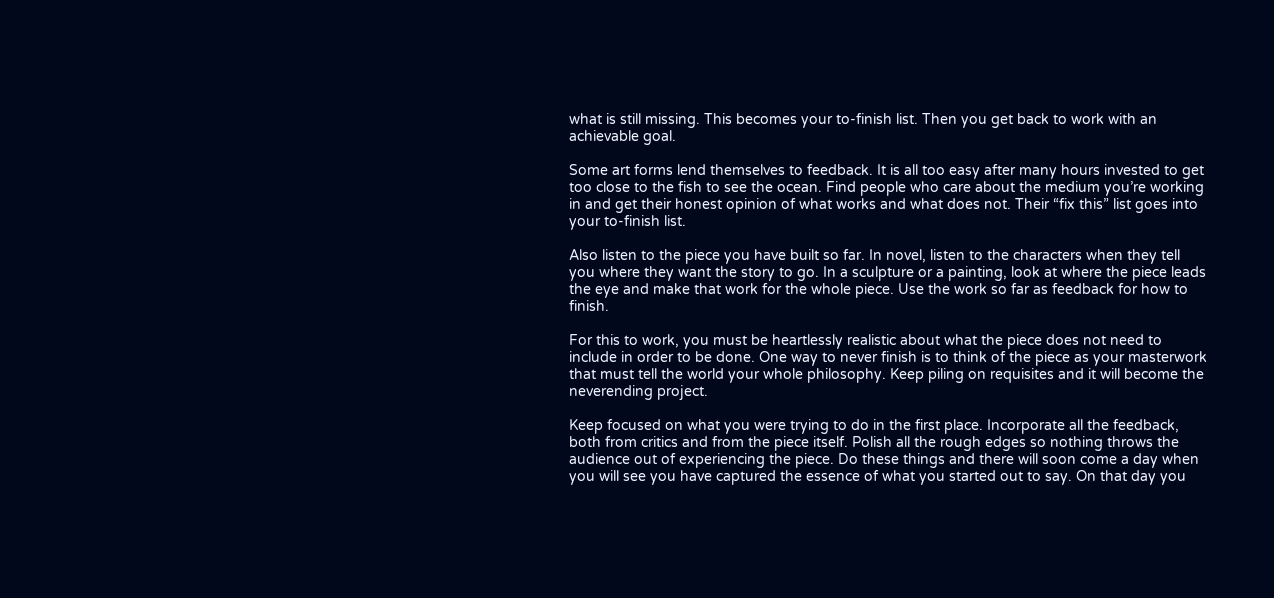what is still missing. This becomes your to-finish list. Then you get back to work with an achievable goal.

Some art forms lend themselves to feedback. It is all too easy after many hours invested to get too close to the fish to see the ocean. Find people who care about the medium you’re working in and get their honest opinion of what works and what does not. Their “fix this” list goes into your to-finish list.

Also listen to the piece you have built so far. In novel, listen to the characters when they tell you where they want the story to go. In a sculpture or a painting, look at where the piece leads the eye and make that work for the whole piece. Use the work so far as feedback for how to finish.

For this to work, you must be heartlessly realistic about what the piece does not need to include in order to be done. One way to never finish is to think of the piece as your masterwork that must tell the world your whole philosophy. Keep piling on requisites and it will become the neverending project.

Keep focused on what you were trying to do in the first place. Incorporate all the feedback, both from critics and from the piece itself. Polish all the rough edges so nothing throws the audience out of experiencing the piece. Do these things and there will soon come a day when you will see you have captured the essence of what you started out to say. On that day you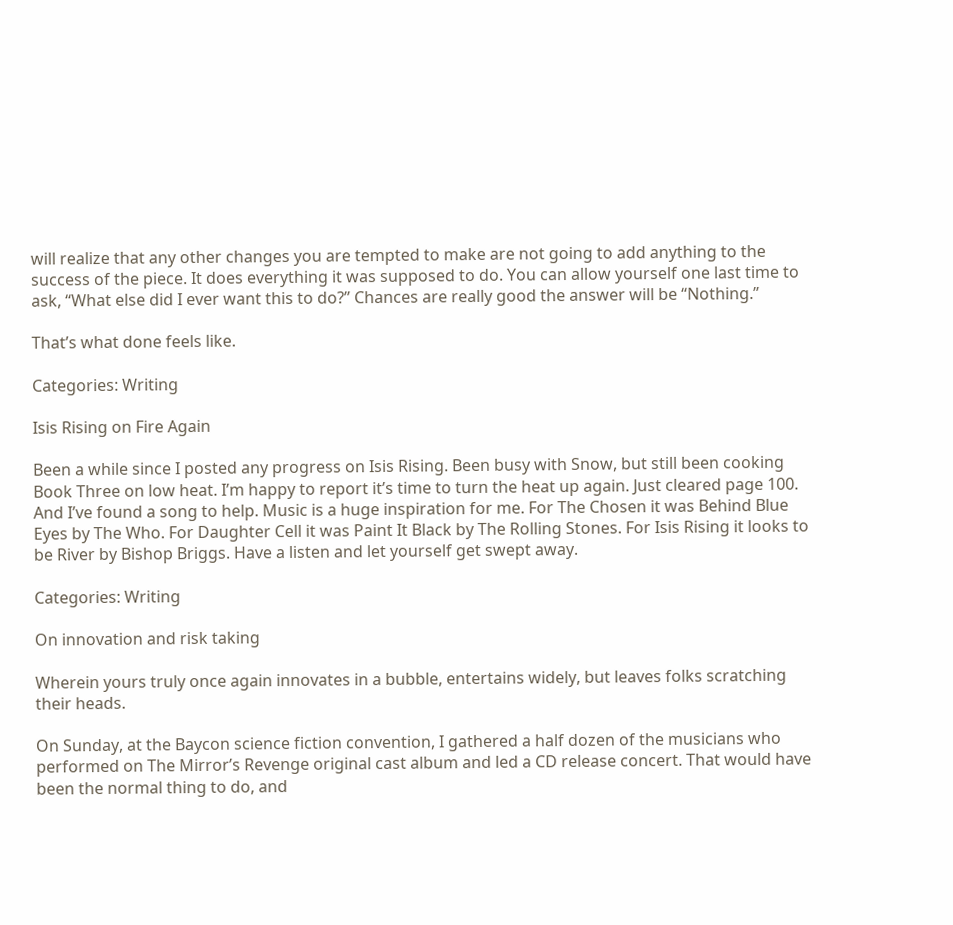will realize that any other changes you are tempted to make are not going to add anything to the success of the piece. It does everything it was supposed to do. You can allow yourself one last time to ask, “What else did I ever want this to do?” Chances are really good the answer will be “Nothing.”

That’s what done feels like.

Categories: Writing

Isis Rising on Fire Again

Been a while since I posted any progress on Isis Rising. Been busy with Snow, but still been cooking Book Three on low heat. I’m happy to report it’s time to turn the heat up again. Just cleared page 100. And I’ve found a song to help. Music is a huge inspiration for me. For The Chosen it was Behind Blue Eyes by The Who. For Daughter Cell it was Paint It Black by The Rolling Stones. For Isis Rising it looks to be River by Bishop Briggs. Have a listen and let yourself get swept away.

Categories: Writing

On innovation and risk taking

Wherein yours truly once again innovates in a bubble, entertains widely, but leaves folks scratching their heads.

On Sunday, at the Baycon science fiction convention, I gathered a half dozen of the musicians who performed on The Mirror’s Revenge original cast album and led a CD release concert. That would have been the normal thing to do, and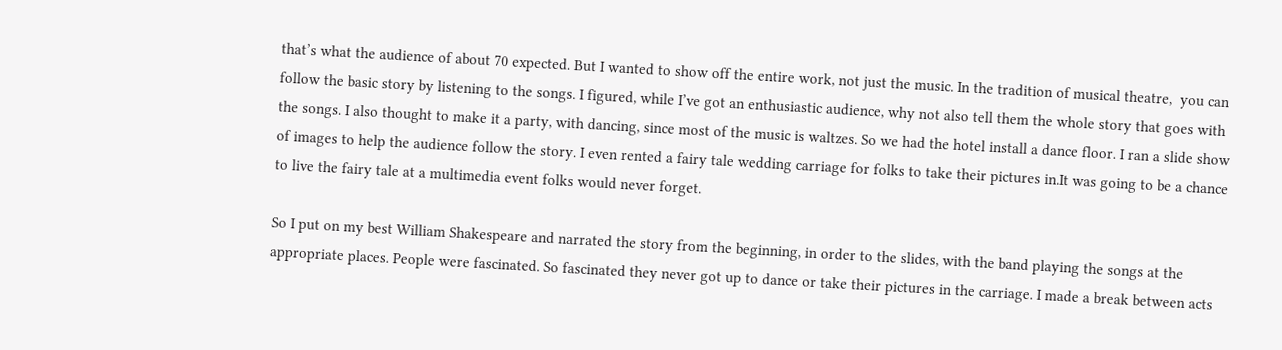that’s what the audience of about 70 expected. But I wanted to show off the entire work, not just the music. In the tradition of musical theatre,  you can follow the basic story by listening to the songs. I figured, while I’ve got an enthusiastic audience, why not also tell them the whole story that goes with the songs. I also thought to make it a party, with dancing, since most of the music is waltzes. So we had the hotel install a dance floor. I ran a slide show of images to help the audience follow the story. I even rented a fairy tale wedding carriage for folks to take their pictures in.It was going to be a chance to live the fairy tale at a multimedia event folks would never forget.

So I put on my best William Shakespeare and narrated the story from the beginning, in order to the slides, with the band playing the songs at the appropriate places. People were fascinated. So fascinated they never got up to dance or take their pictures in the carriage. I made a break between acts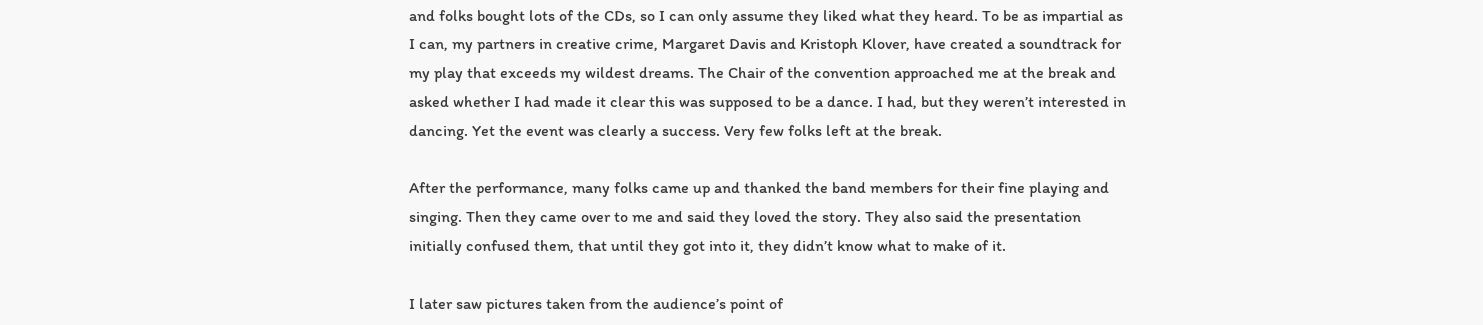and folks bought lots of the CDs, so I can only assume they liked what they heard. To be as impartial as I can, my partners in creative crime, Margaret Davis and Kristoph Klover, have created a soundtrack for my play that exceeds my wildest dreams. The Chair of the convention approached me at the break and asked whether I had made it clear this was supposed to be a dance. I had, but they weren’t interested in dancing. Yet the event was clearly a success. Very few folks left at the break.

After the performance, many folks came up and thanked the band members for their fine playing and singing. Then they came over to me and said they loved the story. They also said the presentation initially confused them, that until they got into it, they didn’t know what to make of it.

I later saw pictures taken from the audience’s point of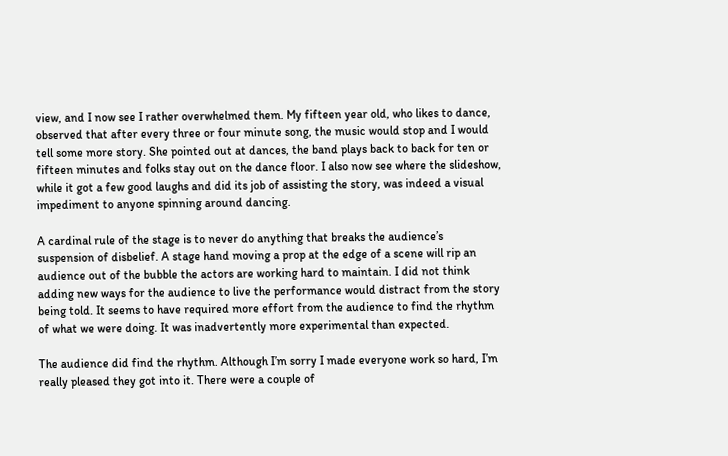view, and I now see I rather overwhelmed them. My fifteen year old, who likes to dance, observed that after every three or four minute song, the music would stop and I would tell some more story. She pointed out at dances, the band plays back to back for ten or fifteen minutes and folks stay out on the dance floor. I also now see where the slideshow, while it got a few good laughs and did its job of assisting the story, was indeed a visual impediment to anyone spinning around dancing.

A cardinal rule of the stage is to never do anything that breaks the audience’s suspension of disbelief. A stage hand moving a prop at the edge of a scene will rip an audience out of the bubble the actors are working hard to maintain. I did not think adding new ways for the audience to live the performance would distract from the story being told. It seems to have required more effort from the audience to find the rhythm of what we were doing. It was inadvertently more experimental than expected.

The audience did find the rhythm. Although I’m sorry I made everyone work so hard, I’m really pleased they got into it. There were a couple of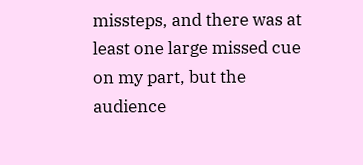missteps, and there was at least one large missed cue on my part, but the audience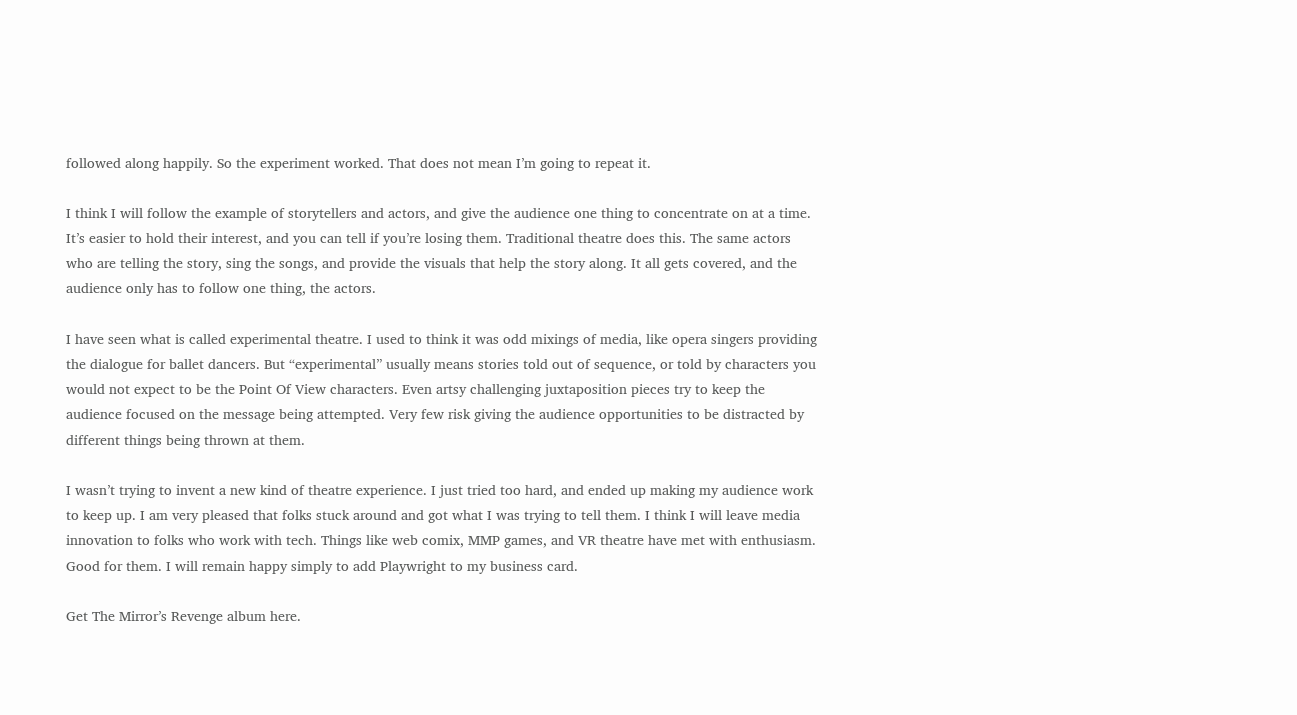followed along happily. So the experiment worked. That does not mean I’m going to repeat it.

I think I will follow the example of storytellers and actors, and give the audience one thing to concentrate on at a time. It’s easier to hold their interest, and you can tell if you’re losing them. Traditional theatre does this. The same actors who are telling the story, sing the songs, and provide the visuals that help the story along. It all gets covered, and the audience only has to follow one thing, the actors.

I have seen what is called experimental theatre. I used to think it was odd mixings of media, like opera singers providing the dialogue for ballet dancers. But “experimental” usually means stories told out of sequence, or told by characters you would not expect to be the Point Of View characters. Even artsy challenging juxtaposition pieces try to keep the audience focused on the message being attempted. Very few risk giving the audience opportunities to be distracted by different things being thrown at them.

I wasn’t trying to invent a new kind of theatre experience. I just tried too hard, and ended up making my audience work to keep up. I am very pleased that folks stuck around and got what I was trying to tell them. I think I will leave media innovation to folks who work with tech. Things like web comix, MMP games, and VR theatre have met with enthusiasm. Good for them. I will remain happy simply to add Playwright to my business card.

Get The Mirror’s Revenge album here.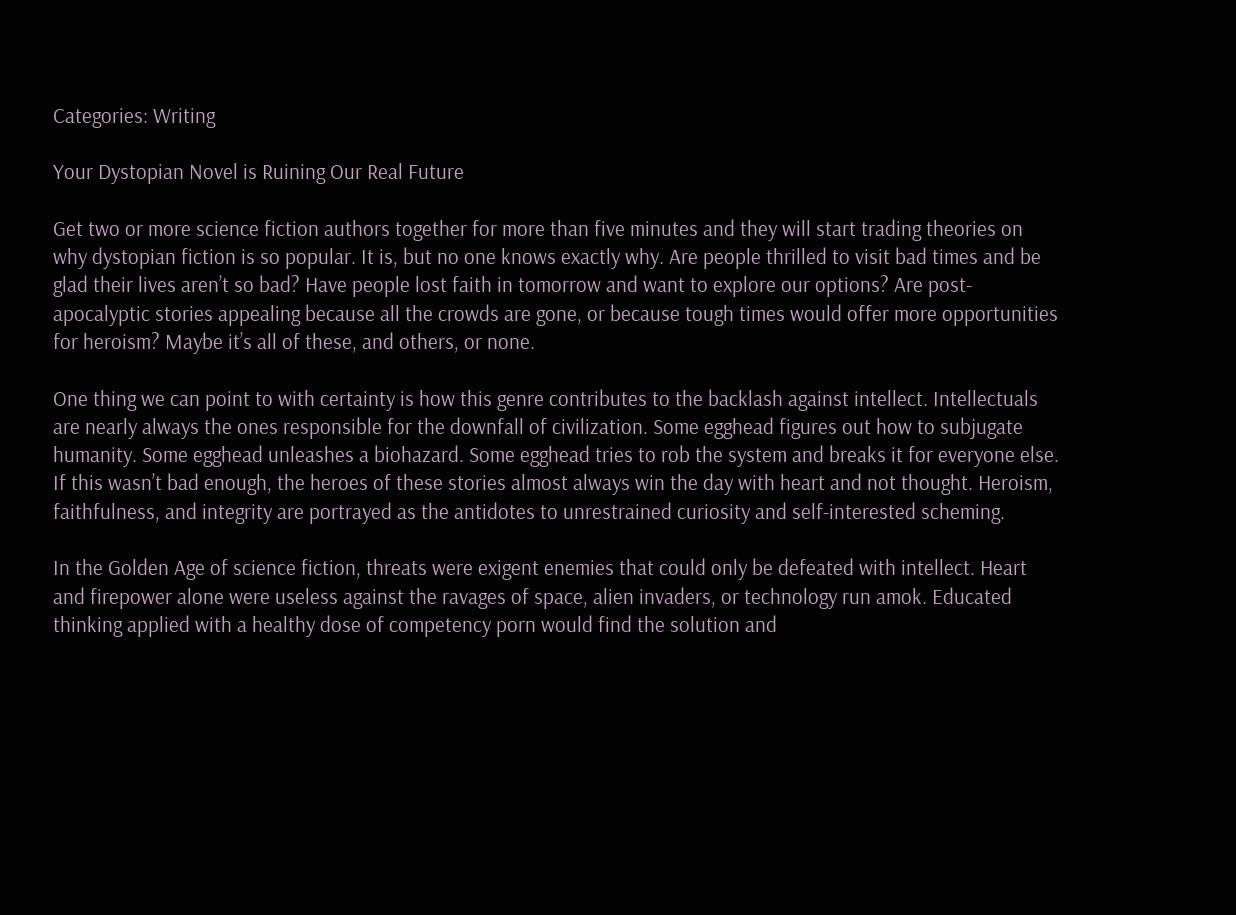Categories: Writing

Your Dystopian Novel is Ruining Our Real Future

Get two or more science fiction authors together for more than five minutes and they will start trading theories on why dystopian fiction is so popular. It is, but no one knows exactly why. Are people thrilled to visit bad times and be glad their lives aren’t so bad? Have people lost faith in tomorrow and want to explore our options? Are post-apocalyptic stories appealing because all the crowds are gone, or because tough times would offer more opportunities for heroism? Maybe it’s all of these, and others, or none.

One thing we can point to with certainty is how this genre contributes to the backlash against intellect. Intellectuals are nearly always the ones responsible for the downfall of civilization. Some egghead figures out how to subjugate humanity. Some egghead unleashes a biohazard. Some egghead tries to rob the system and breaks it for everyone else. If this wasn’t bad enough, the heroes of these stories almost always win the day with heart and not thought. Heroism, faithfulness, and integrity are portrayed as the antidotes to unrestrained curiosity and self-interested scheming.

In the Golden Age of science fiction, threats were exigent enemies that could only be defeated with intellect. Heart and firepower alone were useless against the ravages of space, alien invaders, or technology run amok. Educated thinking applied with a healthy dose of competency porn would find the solution and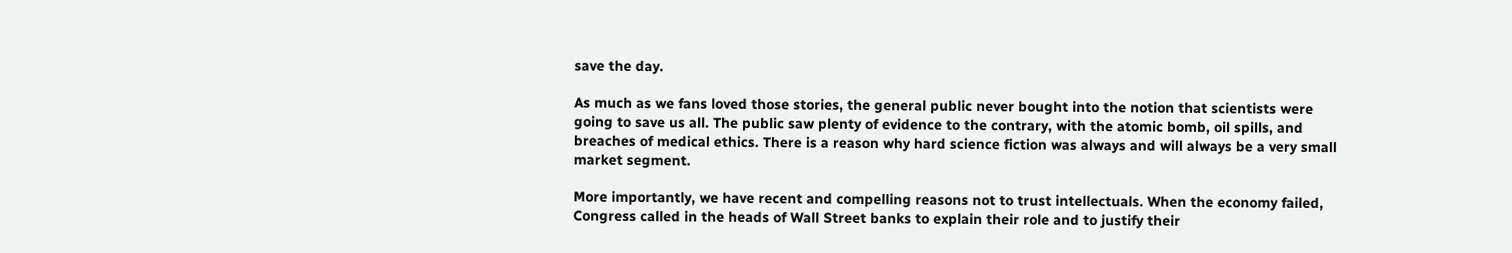save the day.

As much as we fans loved those stories, the general public never bought into the notion that scientists were going to save us all. The public saw plenty of evidence to the contrary, with the atomic bomb, oil spills, and breaches of medical ethics. There is a reason why hard science fiction was always and will always be a very small market segment.

More importantly, we have recent and compelling reasons not to trust intellectuals. When the economy failed, Congress called in the heads of Wall Street banks to explain their role and to justify their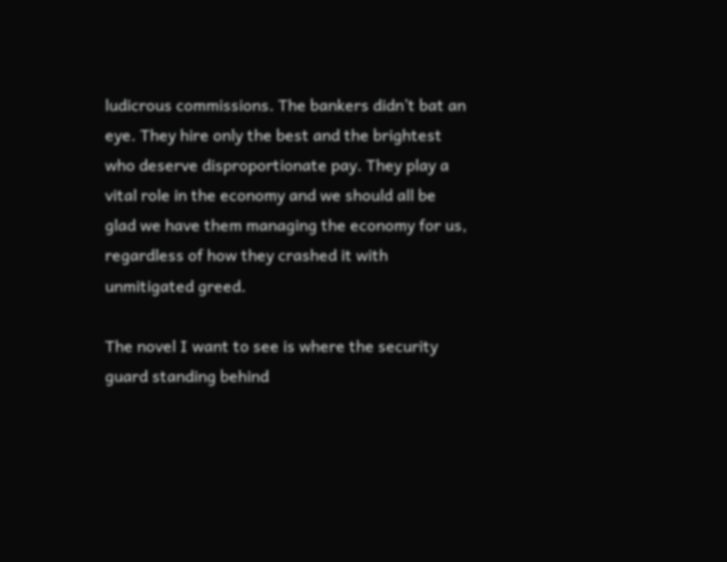ludicrous commissions. The bankers didn’t bat an eye. They hire only the best and the brightest who deserve disproportionate pay. They play a vital role in the economy and we should all be glad we have them managing the economy for us, regardless of how they crashed it with unmitigated greed.

The novel I want to see is where the security guard standing behind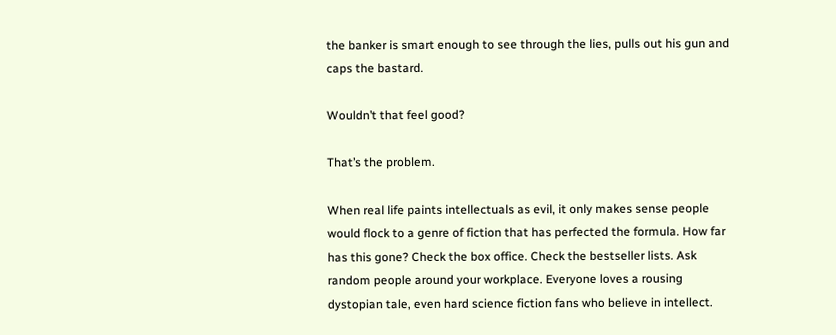the banker is smart enough to see through the lies, pulls out his gun and caps the bastard.

Wouldn’t that feel good?

That’s the problem.

When real life paints intellectuals as evil, it only makes sense people would flock to a genre of fiction that has perfected the formula. How far has this gone? Check the box office. Check the bestseller lists. Ask random people around your workplace. Everyone loves a rousing dystopian tale, even hard science fiction fans who believe in intellect.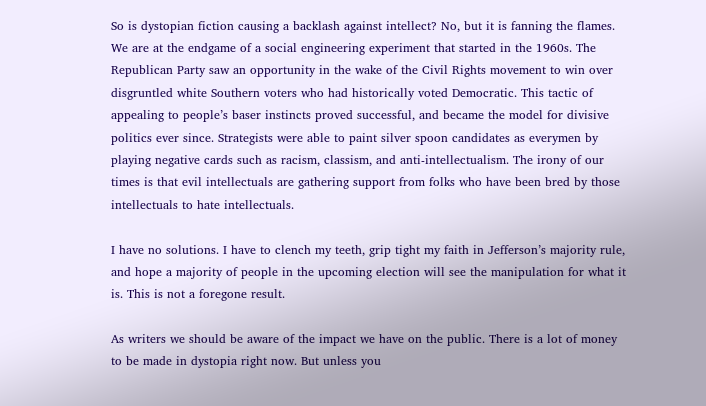So is dystopian fiction causing a backlash against intellect? No, but it is fanning the flames. We are at the endgame of a social engineering experiment that started in the 1960s. The Republican Party saw an opportunity in the wake of the Civil Rights movement to win over disgruntled white Southern voters who had historically voted Democratic. This tactic of appealing to people’s baser instincts proved successful, and became the model for divisive politics ever since. Strategists were able to paint silver spoon candidates as everymen by playing negative cards such as racism, classism, and anti-intellectualism. The irony of our times is that evil intellectuals are gathering support from folks who have been bred by those intellectuals to hate intellectuals.

I have no solutions. I have to clench my teeth, grip tight my faith in Jefferson’s majority rule, and hope a majority of people in the upcoming election will see the manipulation for what it is. This is not a foregone result.

As writers we should be aware of the impact we have on the public. There is a lot of money to be made in dystopia right now. But unless you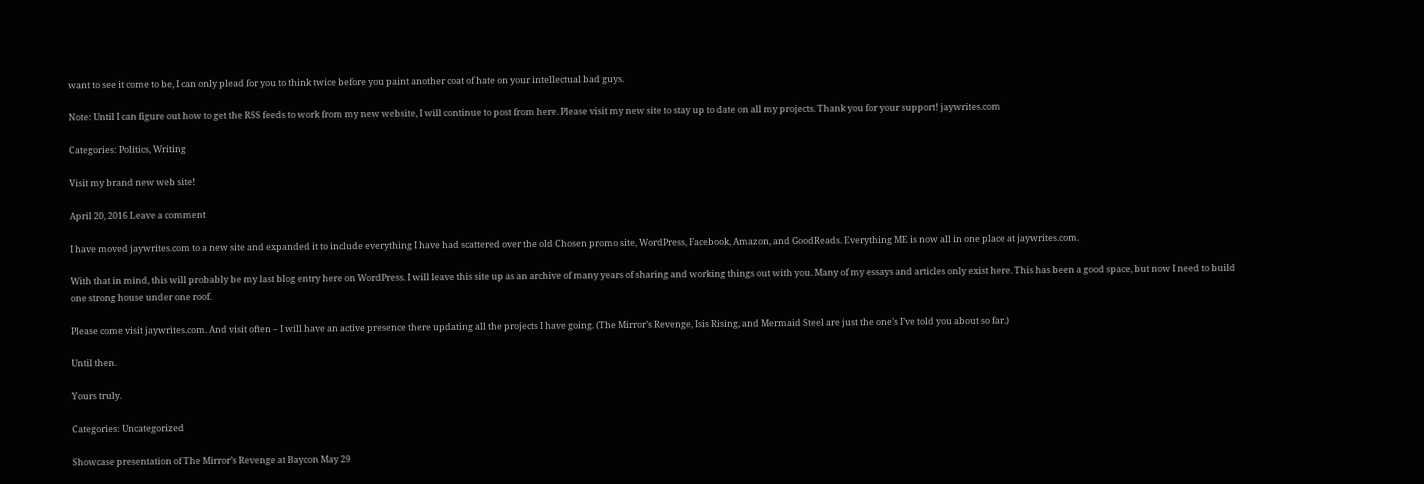want to see it come to be, I can only plead for you to think twice before you paint another coat of hate on your intellectual bad guys.

Note: Until I can figure out how to get the RSS feeds to work from my new website, I will continue to post from here. Please visit my new site to stay up to date on all my projects. Thank you for your support! jaywrites.com

Categories: Politics, Writing

Visit my brand new web site!

April 20, 2016 Leave a comment

I have moved jaywrites.com to a new site and expanded it to include everything I have had scattered over the old Chosen promo site, WordPress, Facebook, Amazon, and GoodReads. Everything ME is now all in one place at jaywrites.com.

With that in mind, this will probably be my last blog entry here on WordPress. I will leave this site up as an archive of many years of sharing and working things out with you. Many of my essays and articles only exist here. This has been a good space, but now I need to build one strong house under one roof.

Please come visit jaywrites.com. And visit often – I will have an active presence there updating all the projects I have going. (The Mirror’s Revenge, Isis Rising, and Mermaid Steel are just the one’s I’ve told you about so far.)

Until then.

Yours truly.

Categories: Uncategorized

Showcase presentation of The Mirror’s Revenge at Baycon May 29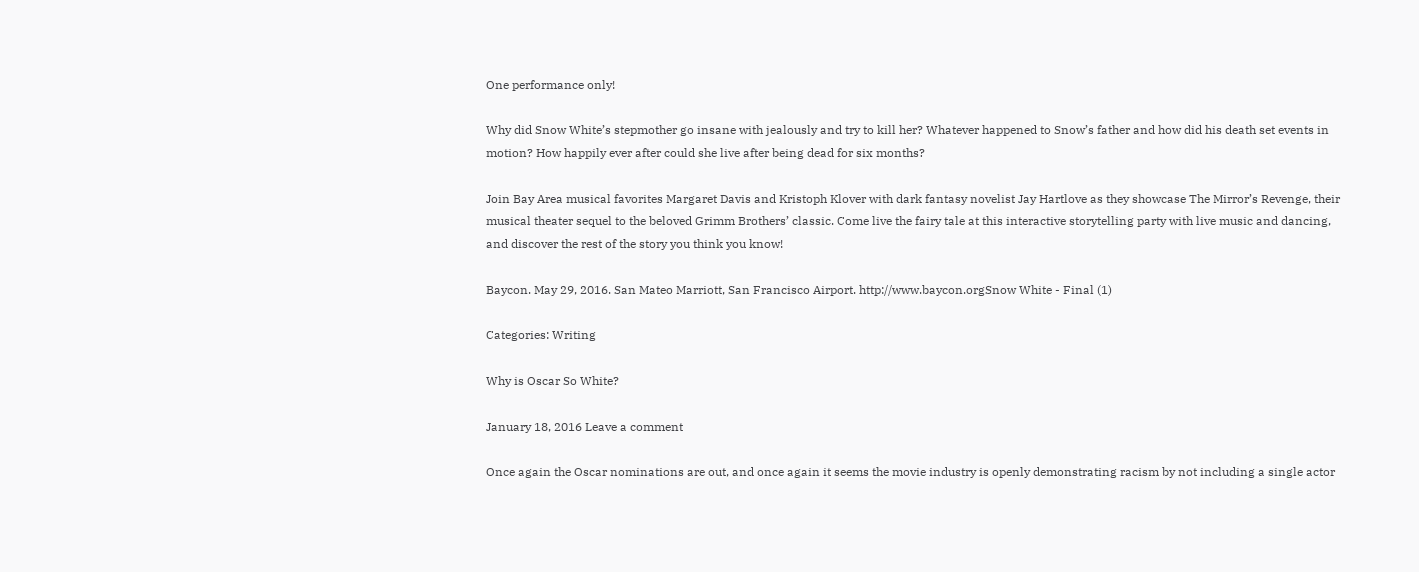One performance only!

Why did Snow White’s stepmother go insane with jealously and try to kill her? Whatever happened to Snow’s father and how did his death set events in motion? How happily ever after could she live after being dead for six months?

Join Bay Area musical favorites Margaret Davis and Kristoph Klover with dark fantasy novelist Jay Hartlove as they showcase The Mirror’s Revenge, their musical theater sequel to the beloved Grimm Brothers’ classic. Come live the fairy tale at this interactive storytelling party with live music and dancing, and discover the rest of the story you think you know!

Baycon. May 29, 2016. San Mateo Marriott, San Francisco Airport. http://www.baycon.orgSnow White - Final (1)

Categories: Writing

Why is Oscar So White?

January 18, 2016 Leave a comment

Once again the Oscar nominations are out, and once again it seems the movie industry is openly demonstrating racism by not including a single actor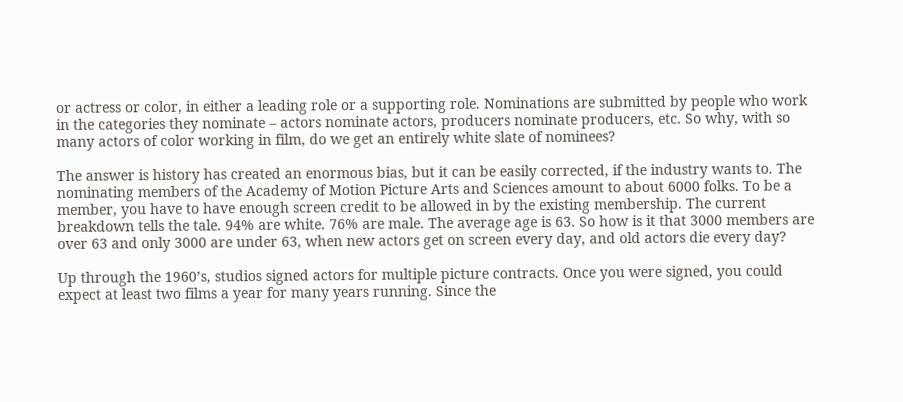or actress or color, in either a leading role or a supporting role. Nominations are submitted by people who work in the categories they nominate – actors nominate actors, producers nominate producers, etc. So why, with so many actors of color working in film, do we get an entirely white slate of nominees?

The answer is history has created an enormous bias, but it can be easily corrected, if the industry wants to. The nominating members of the Academy of Motion Picture Arts and Sciences amount to about 6000 folks. To be a member, you have to have enough screen credit to be allowed in by the existing membership. The current breakdown tells the tale. 94% are white. 76% are male. The average age is 63. So how is it that 3000 members are over 63 and only 3000 are under 63, when new actors get on screen every day, and old actors die every day?

Up through the 1960’s, studios signed actors for multiple picture contracts. Once you were signed, you could expect at least two films a year for many years running. Since the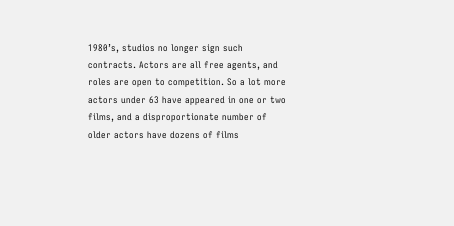1980’s, studios no longer sign such contracts. Actors are all free agents, and roles are open to competition. So a lot more actors under 63 have appeared in one or two films, and a disproportionate number of older actors have dozens of films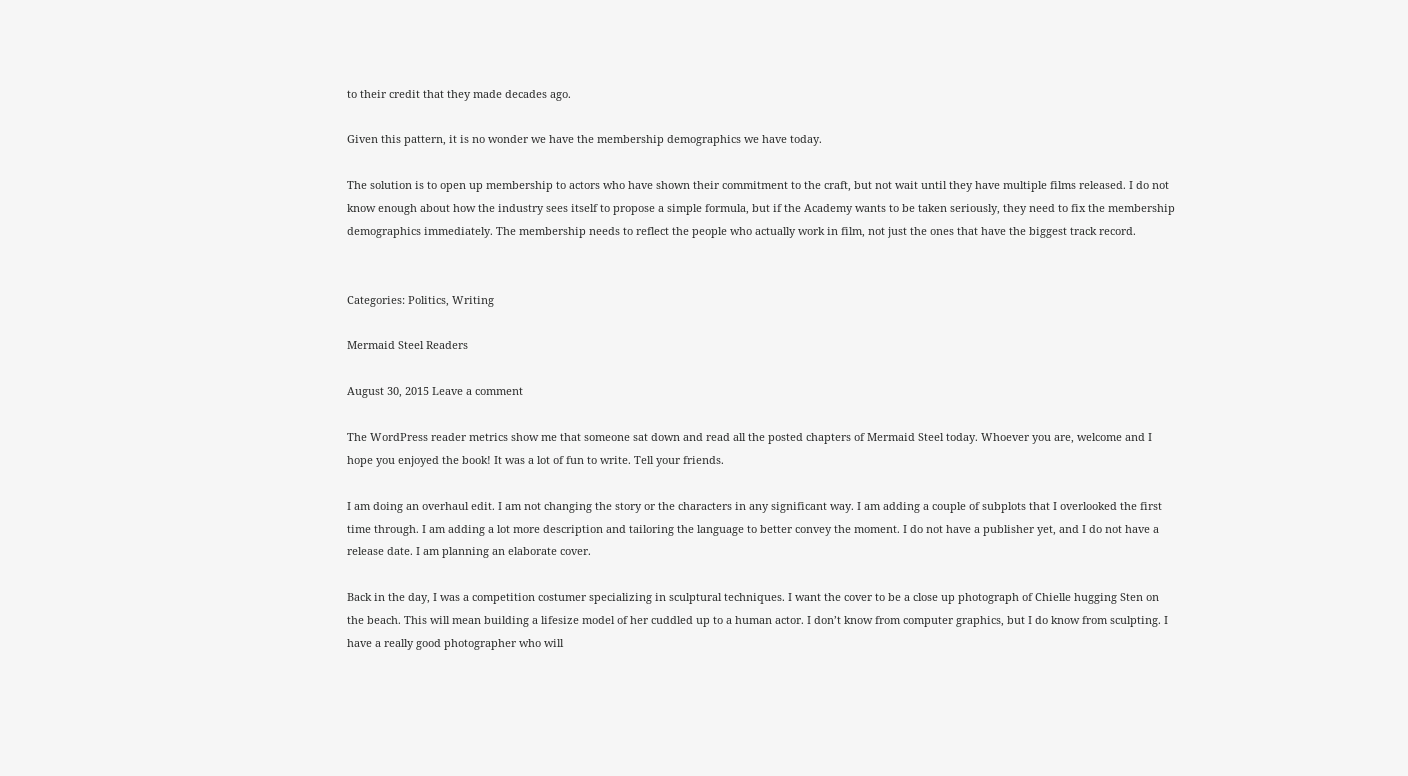to their credit that they made decades ago.

Given this pattern, it is no wonder we have the membership demographics we have today.

The solution is to open up membership to actors who have shown their commitment to the craft, but not wait until they have multiple films released. I do not know enough about how the industry sees itself to propose a simple formula, but if the Academy wants to be taken seriously, they need to fix the membership demographics immediately. The membership needs to reflect the people who actually work in film, not just the ones that have the biggest track record.


Categories: Politics, Writing

Mermaid Steel Readers

August 30, 2015 Leave a comment

The WordPress reader metrics show me that someone sat down and read all the posted chapters of Mermaid Steel today. Whoever you are, welcome and I hope you enjoyed the book! It was a lot of fun to write. Tell your friends.

I am doing an overhaul edit. I am not changing the story or the characters in any significant way. I am adding a couple of subplots that I overlooked the first time through. I am adding a lot more description and tailoring the language to better convey the moment. I do not have a publisher yet, and I do not have a release date. I am planning an elaborate cover.

Back in the day, I was a competition costumer specializing in sculptural techniques. I want the cover to be a close up photograph of Chielle hugging Sten on the beach. This will mean building a lifesize model of her cuddled up to a human actor. I don’t know from computer graphics, but I do know from sculpting. I have a really good photographer who will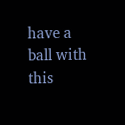have a ball with this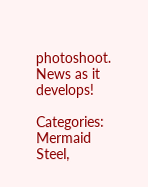photoshoot. News as it develops!

Categories: Mermaid Steel,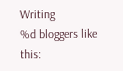Writing
%d bloggers like this: